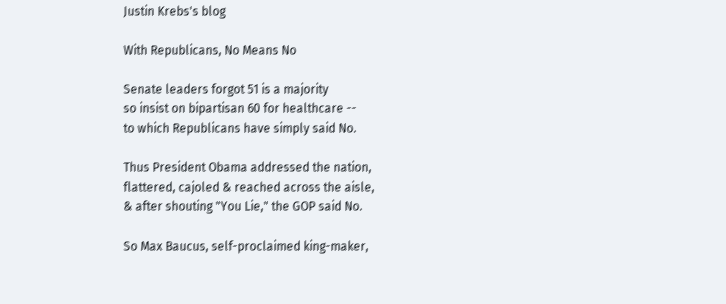Justin Krebs's blog

With Republicans, No Means No

Senate leaders forgot 51 is a majority
so insist on bipartisan 60 for healthcare --
to which Republicans have simply said No.

Thus President Obama addressed the nation,
flattered, cajoled & reached across the aisle,
& after shouting "You Lie," the GOP said No.

So Max Baucus, self-proclaimed king-maker,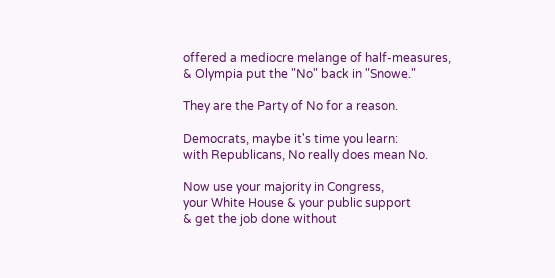offered a mediocre melange of half-measures,
& Olympia put the "No" back in "Snowe."

They are the Party of No for a reason.

Democrats, maybe it's time you learn:
with Republicans, No really does mean No.

Now use your majority in Congress,
your White House & your public support
& get the job done without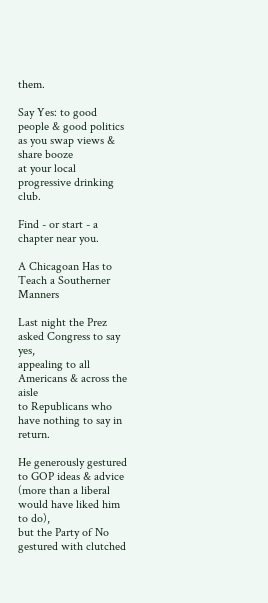them.

Say Yes: to good people & good politics
as you swap views & share booze
at your local progressive drinking club.

Find - or start - a chapter near you.

A Chicagoan Has to Teach a Southerner Manners

Last night the Prez asked Congress to say yes,
appealing to all Americans & across the aisle
to Republicans who have nothing to say in return.

He generously gestured to GOP ideas & advice
(more than a liberal would have liked him to do),
but the Party of No gestured with clutched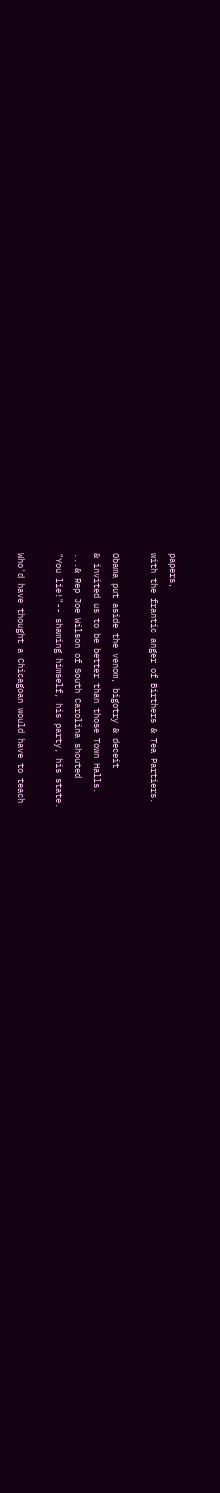papers,
with the frantic anger of Birthers & Tea Partiers.

Obama put aside the venom, bigotry & deceit
& invited us to be better than those Town Halls.
...& Rep Joe Wilson of South Carolina shouted
"You lie!"-- shaming himself, his party, his state.

Who'd have thought a Chicagoan would have to teach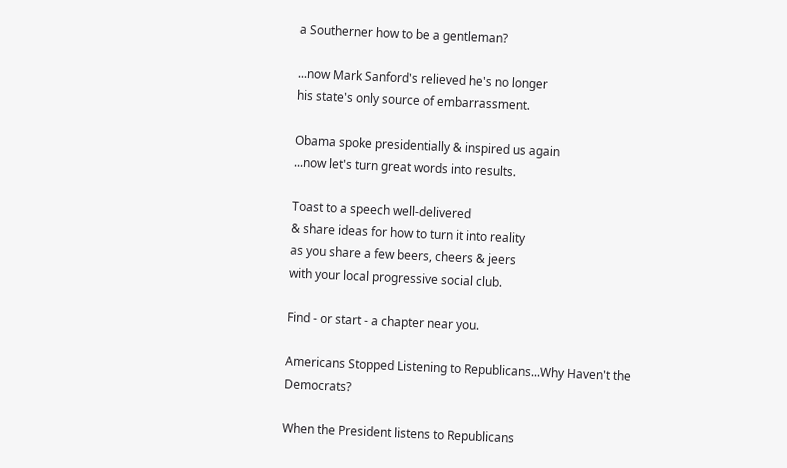a Southerner how to be a gentleman?

...now Mark Sanford's relieved he's no longer
his state's only source of embarrassment.

Obama spoke presidentially & inspired us again
...now let's turn great words into results.

Toast to a speech well-delivered
& share ideas for how to turn it into reality
as you share a few beers, cheers & jeers
with your local progressive social club.

Find - or start - a chapter near you.

Americans Stopped Listening to Republicans...Why Haven't the Democrats?

When the President listens to Republicans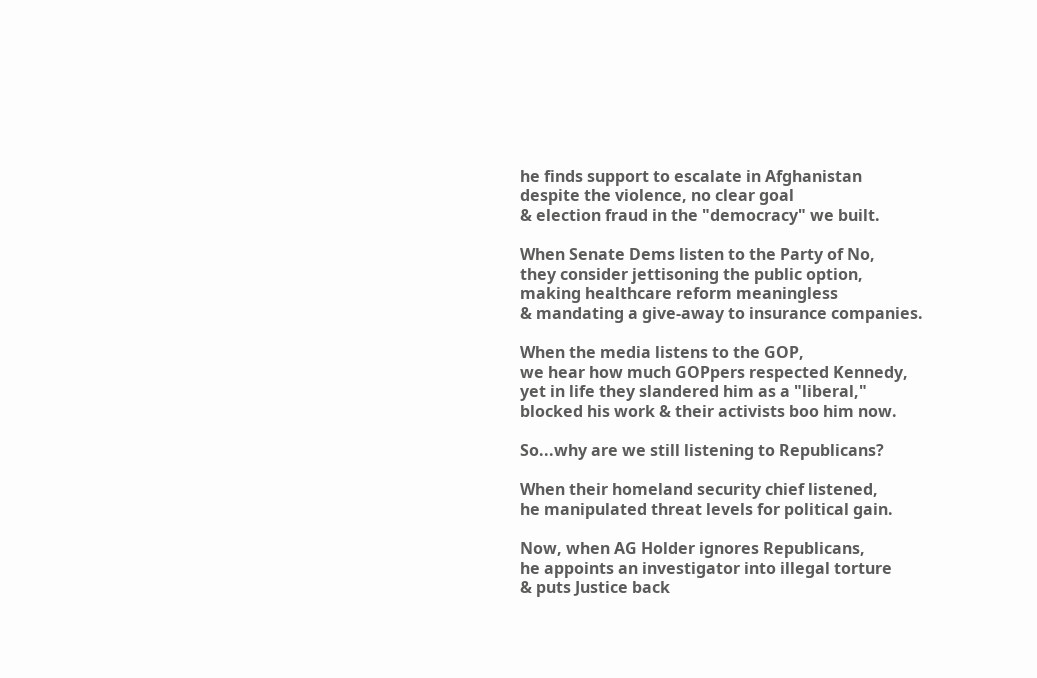he finds support to escalate in Afghanistan
despite the violence, no clear goal
& election fraud in the "democracy" we built.

When Senate Dems listen to the Party of No,
they consider jettisoning the public option,
making healthcare reform meaningless
& mandating a give-away to insurance companies.

When the media listens to the GOP,
we hear how much GOPpers respected Kennedy,
yet in life they slandered him as a "liberal,"
blocked his work & their activists boo him now.

So...why are we still listening to Republicans?

When their homeland security chief listened,
he manipulated threat levels for political gain.

Now, when AG Holder ignores Republicans,
he appoints an investigator into illegal torture
& puts Justice back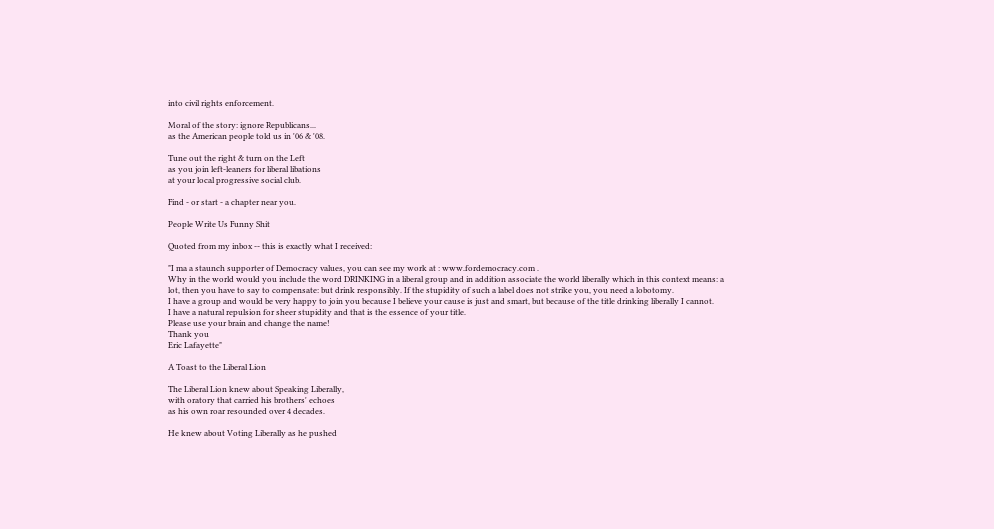into civil rights enforcement.

Moral of the story: ignore Republicans...
as the American people told us in '06 & '08.

Tune out the right & turn on the Left
as you join left-leaners for liberal libations
at your local progressive social club.

Find - or start - a chapter near you.

People Write Us Funny Shit

Quoted from my inbox -- this is exactly what I received:

"I ma a staunch supporter of Democracy values, you can see my work at : www.fordemocracy.com .
Why in the world would you include the word DRINKING in a liberal group and in addition associate the world liberally which in this context means: a lot, then you have to say to compensate: but drink responsibly. If the stupidity of such a label does not strike you, you need a lobotomy.
I have a group and would be very happy to join you because I believe your cause is just and smart, but because of the title drinking liberally I cannot.
I have a natural repulsion for sheer stupidity and that is the essence of your title.
Please use your brain and change the name!
Thank you
Eric Lafayette"

A Toast to the Liberal Lion

The Liberal Lion knew about Speaking Liberally,
with oratory that carried his brothers' echoes
as his own roar resounded over 4 decades.

He knew about Voting Liberally as he pushed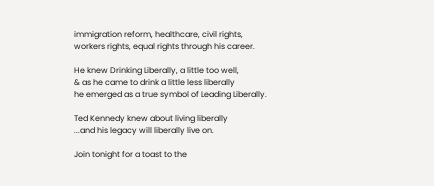immigration reform, healthcare, civil rights,
workers rights, equal rights through his career.

He knew Drinking Liberally, a little too well,
& as he came to drink a little less liberally
he emerged as a true symbol of Leading Liberally.

Ted Kennedy knew about living liberally
...and his legacy will liberally live on.

Join tonight for a toast to the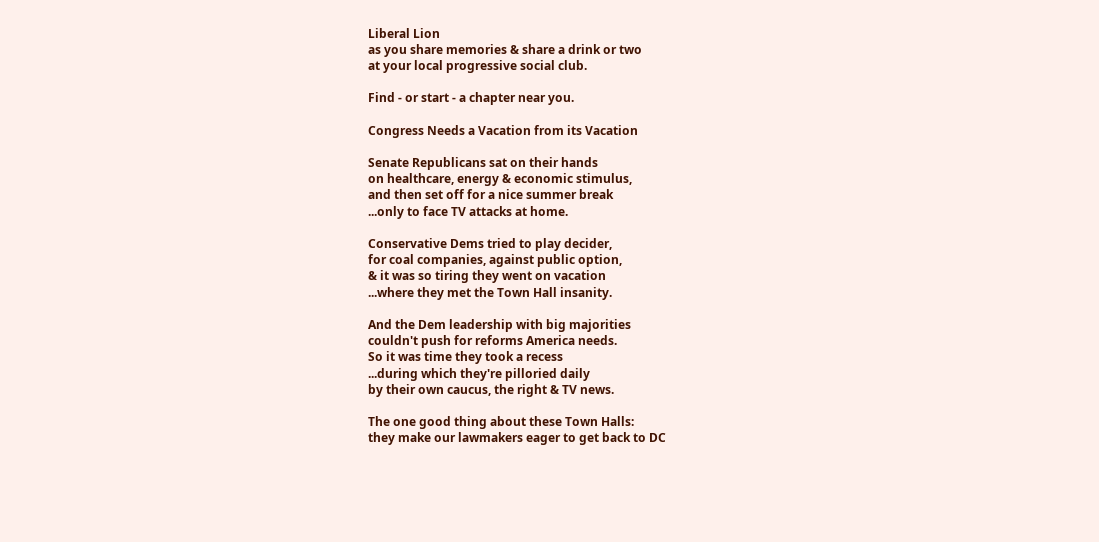Liberal Lion
as you share memories & share a drink or two
at your local progressive social club.

Find - or start - a chapter near you.

Congress Needs a Vacation from its Vacation

Senate Republicans sat on their hands
on healthcare, energy & economic stimulus,
and then set off for a nice summer break
...only to face TV attacks at home.

Conservative Dems tried to play decider,
for coal companies, against public option,
& it was so tiring they went on vacation
...where they met the Town Hall insanity.

And the Dem leadership with big majorities
couldn't push for reforms America needs.
So it was time they took a recess
...during which they're pilloried daily
by their own caucus, the right & TV news.

The one good thing about these Town Halls:
they make our lawmakers eager to get back to DC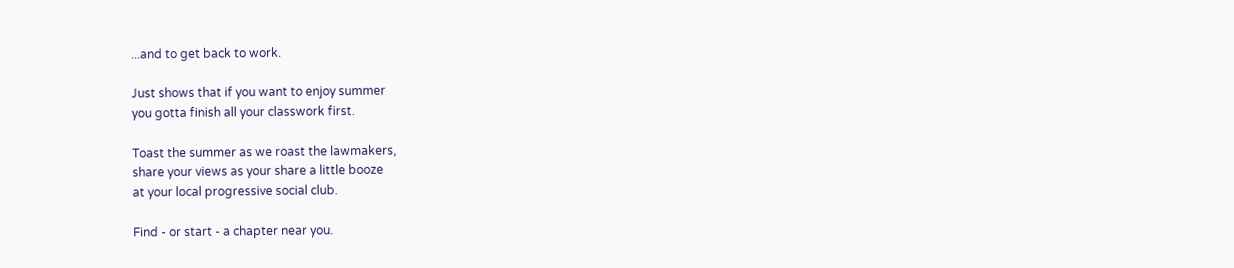...and to get back to work.

Just shows that if you want to enjoy summer
you gotta finish all your classwork first.

Toast the summer as we roast the lawmakers,
share your views as your share a little booze
at your local progressive social club.

Find - or start - a chapter near you.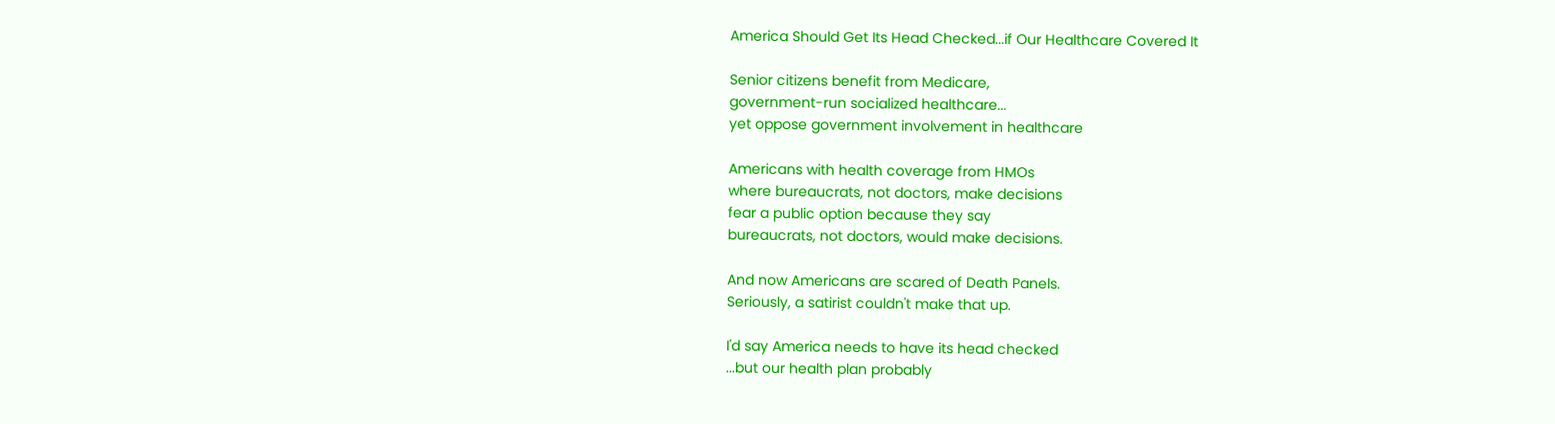America Should Get Its Head Checked...if Our Healthcare Covered It

Senior citizens benefit from Medicare,
government-run socialized healthcare...
yet oppose government involvement in healthcare

Americans with health coverage from HMOs
where bureaucrats, not doctors, make decisions
fear a public option because they say
bureaucrats, not doctors, would make decisions.

And now Americans are scared of Death Panels.
Seriously, a satirist couldn't make that up.

I'd say America needs to have its head checked
...but our health plan probably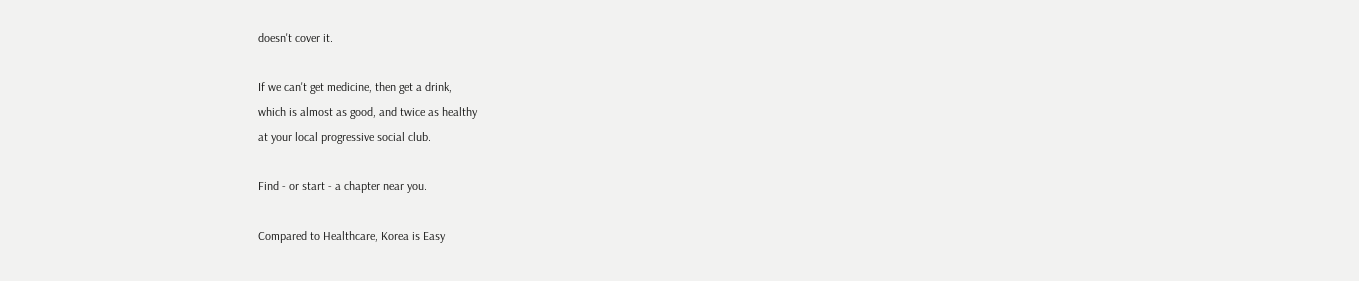doesn't cover it.

If we can't get medicine, then get a drink,
which is almost as good, and twice as healthy
at your local progressive social club.

Find - or start - a chapter near you.

Compared to Healthcare, Korea is Easy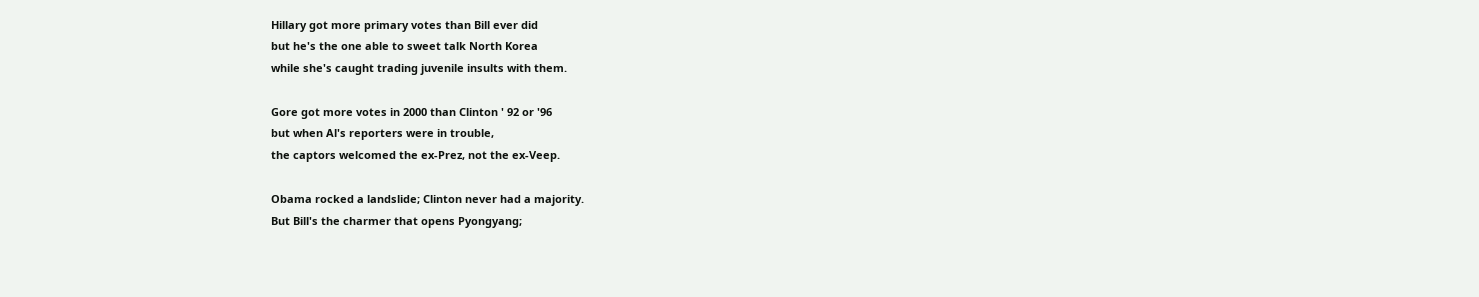Hillary got more primary votes than Bill ever did
but he's the one able to sweet talk North Korea
while she's caught trading juvenile insults with them.

Gore got more votes in 2000 than Clinton ' 92 or '96
but when Al's reporters were in trouble,
the captors welcomed the ex-Prez, not the ex-Veep.

Obama rocked a landslide; Clinton never had a majority.
But Bill's the charmer that opens Pyongyang;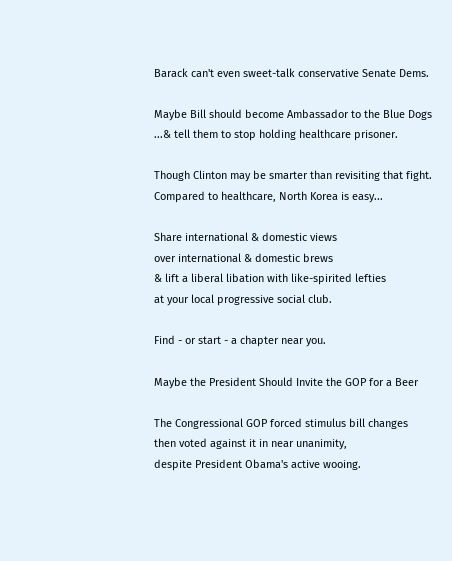Barack can't even sweet-talk conservative Senate Dems.

Maybe Bill should become Ambassador to the Blue Dogs
...& tell them to stop holding healthcare prisoner.

Though Clinton may be smarter than revisiting that fight.
Compared to healthcare, North Korea is easy...

Share international & domestic views
over international & domestic brews
& lift a liberal libation with like-spirited lefties
at your local progressive social club.

Find - or start - a chapter near you.

Maybe the President Should Invite the GOP for a Beer

The Congressional GOP forced stimulus bill changes
then voted against it in near unanimity,
despite President Obama's active wooing.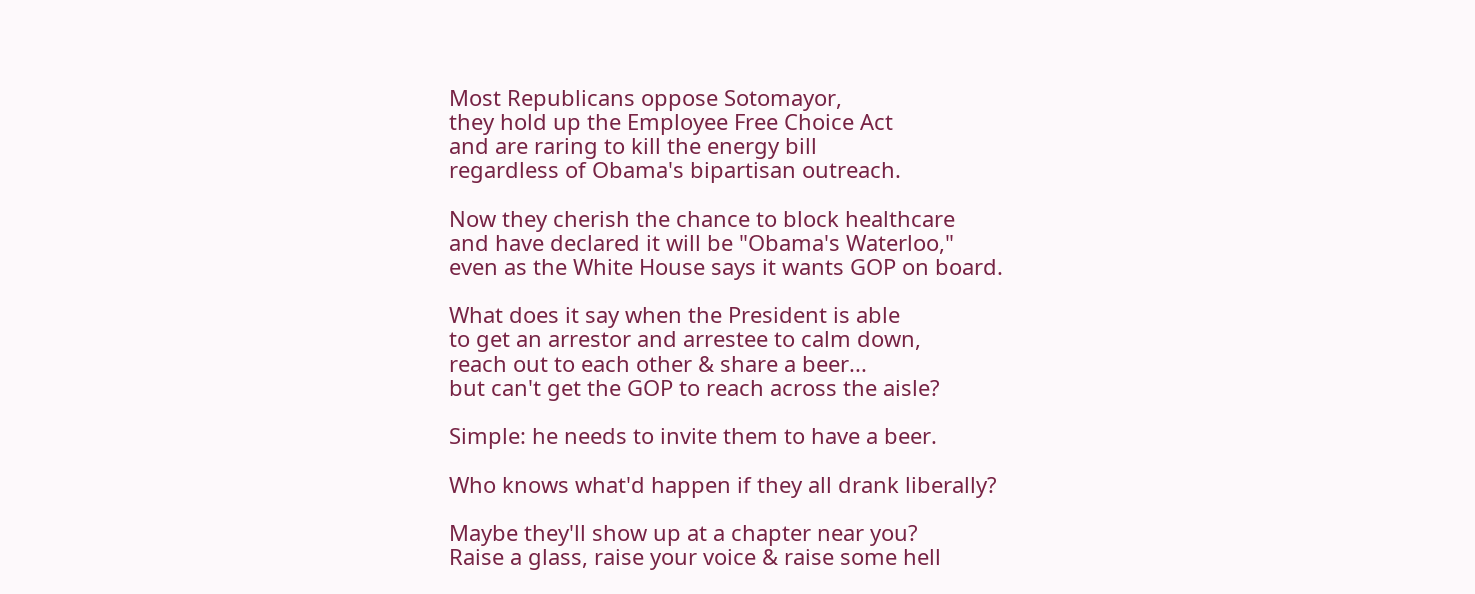Most Republicans oppose Sotomayor,
they hold up the Employee Free Choice Act
and are raring to kill the energy bill
regardless of Obama's bipartisan outreach.

Now they cherish the chance to block healthcare
and have declared it will be "Obama's Waterloo,"
even as the White House says it wants GOP on board.

What does it say when the President is able
to get an arrestor and arrestee to calm down,
reach out to each other & share a beer...
but can't get the GOP to reach across the aisle?

Simple: he needs to invite them to have a beer.

Who knows what'd happen if they all drank liberally?

Maybe they'll show up at a chapter near you?
Raise a glass, raise your voice & raise some hell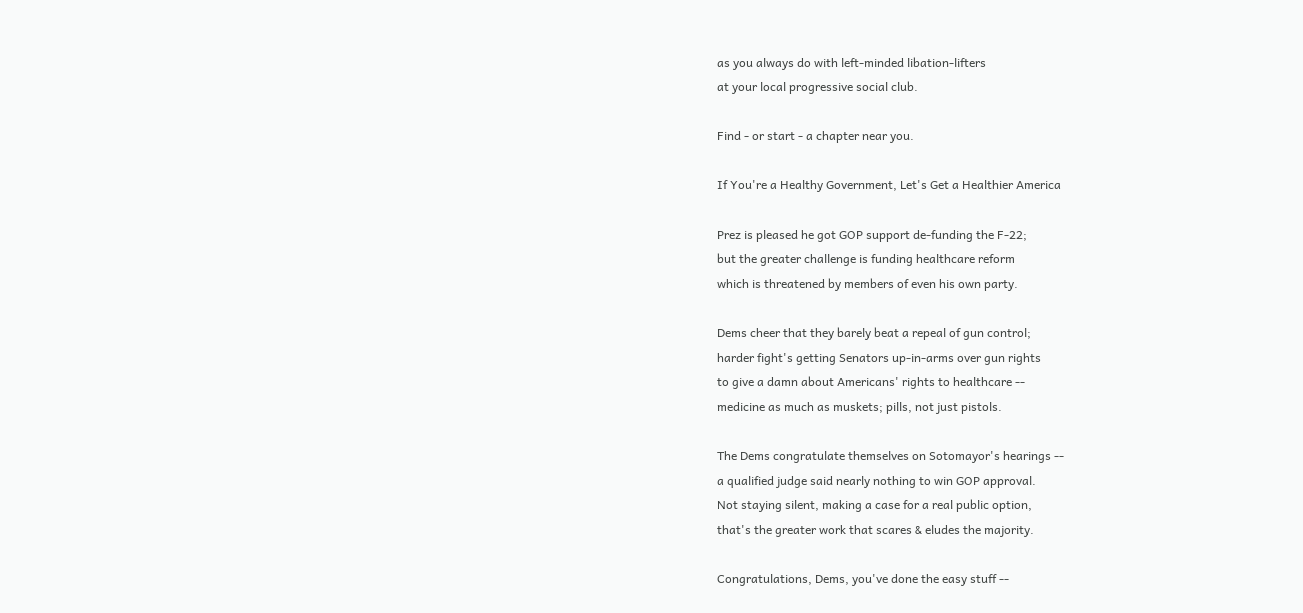as you always do with left-minded libation-lifters
at your local progressive social club.

Find - or start - a chapter near you.

If You're a Healthy Government, Let's Get a Healthier America

Prez is pleased he got GOP support de-funding the F-22;
but the greater challenge is funding healthcare reform
which is threatened by members of even his own party.

Dems cheer that they barely beat a repeal of gun control;
harder fight's getting Senators up-in-arms over gun rights
to give a damn about Americans' rights to healthcare --
medicine as much as muskets; pills, not just pistols.

The Dems congratulate themselves on Sotomayor's hearings --
a qualified judge said nearly nothing to win GOP approval.
Not staying silent, making a case for a real public option,
that's the greater work that scares & eludes the majority.

Congratulations, Dems, you've done the easy stuff --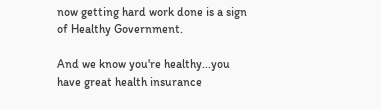now getting hard work done is a sign of Healthy Government.

And we know you're healthy...you have great health insurance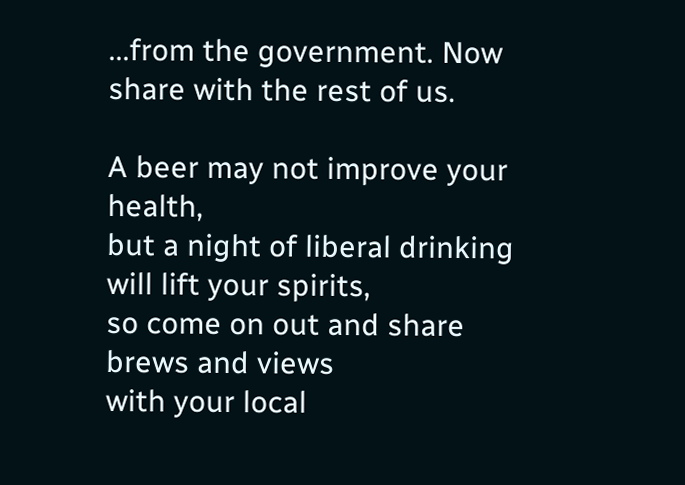...from the government. Now share with the rest of us.

A beer may not improve your health,
but a night of liberal drinking will lift your spirits,
so come on out and share brews and views
with your local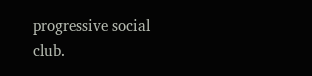progressive social club.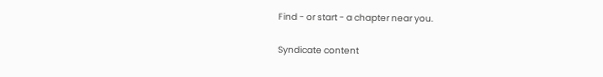Find - or start - a chapter near you.

Syndicate content